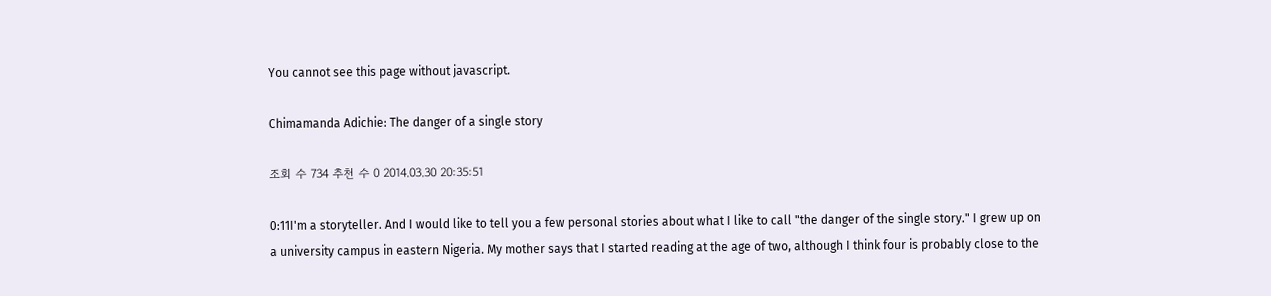You cannot see this page without javascript.

Chimamanda Adichie: The danger of a single story

조회 수 734 추천 수 0 2014.03.30 20:35:51

0:11I'm a storyteller. And I would like to tell you a few personal stories about what I like to call "the danger of the single story." I grew up on a university campus in eastern Nigeria. My mother says that I started reading at the age of two, although I think four is probably close to the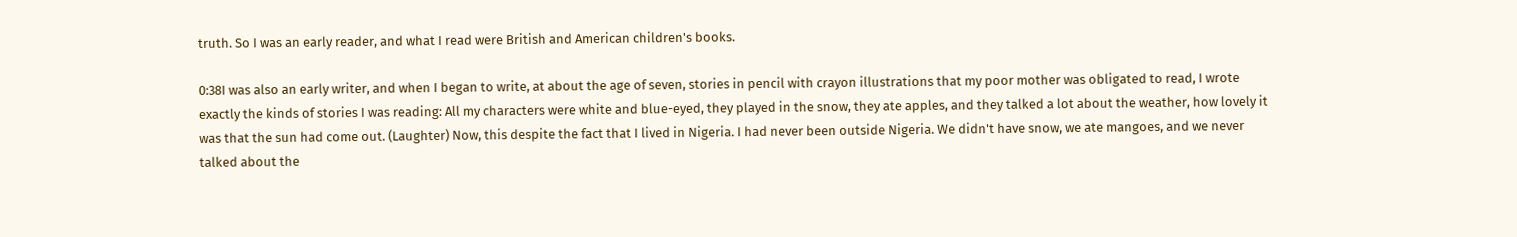truth. So I was an early reader, and what I read were British and American children's books.

0:38I was also an early writer, and when I began to write, at about the age of seven, stories in pencil with crayon illustrations that my poor mother was obligated to read, I wrote exactly the kinds of stories I was reading: All my characters were white and blue-eyed, they played in the snow, they ate apples, and they talked a lot about the weather, how lovely it was that the sun had come out. (Laughter) Now, this despite the fact that I lived in Nigeria. I had never been outside Nigeria. We didn't have snow, we ate mangoes, and we never talked about the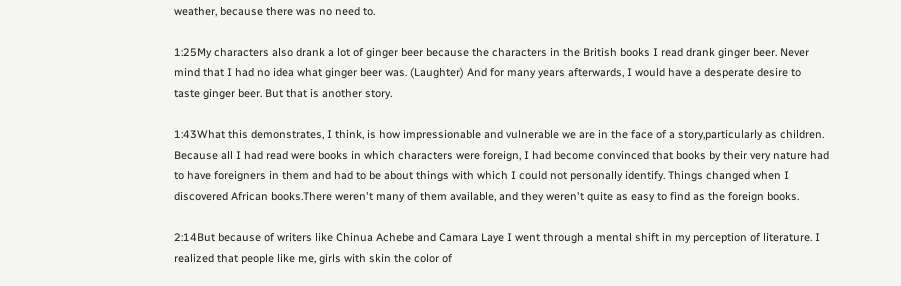weather, because there was no need to.

1:25My characters also drank a lot of ginger beer because the characters in the British books I read drank ginger beer. Never mind that I had no idea what ginger beer was. (Laughter) And for many years afterwards, I would have a desperate desire to taste ginger beer. But that is another story.

1:43What this demonstrates, I think, is how impressionable and vulnerable we are in the face of a story,particularly as children. Because all I had read were books in which characters were foreign, I had become convinced that books by their very nature had to have foreigners in them and had to be about things with which I could not personally identify. Things changed when I discovered African books.There weren't many of them available, and they weren't quite as easy to find as the foreign books.

2:14But because of writers like Chinua Achebe and Camara Laye I went through a mental shift in my perception of literature. I realized that people like me, girls with skin the color of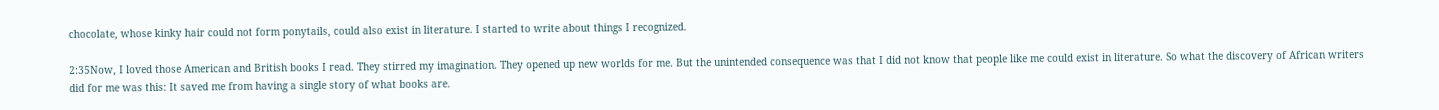chocolate, whose kinky hair could not form ponytails, could also exist in literature. I started to write about things I recognized.

2:35Now, I loved those American and British books I read. They stirred my imagination. They opened up new worlds for me. But the unintended consequence was that I did not know that people like me could exist in literature. So what the discovery of African writers did for me was this: It saved me from having a single story of what books are.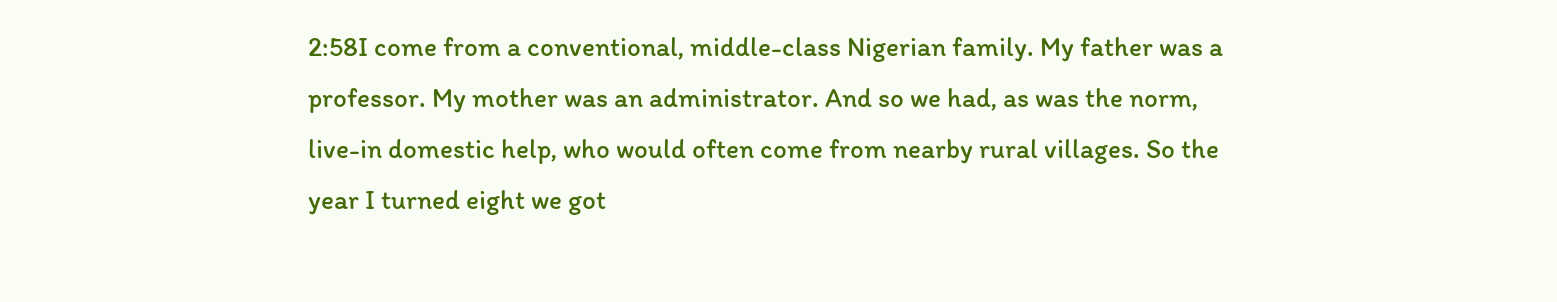2:58I come from a conventional, middle-class Nigerian family. My father was a professor. My mother was an administrator. And so we had, as was the norm, live-in domestic help, who would often come from nearby rural villages. So the year I turned eight we got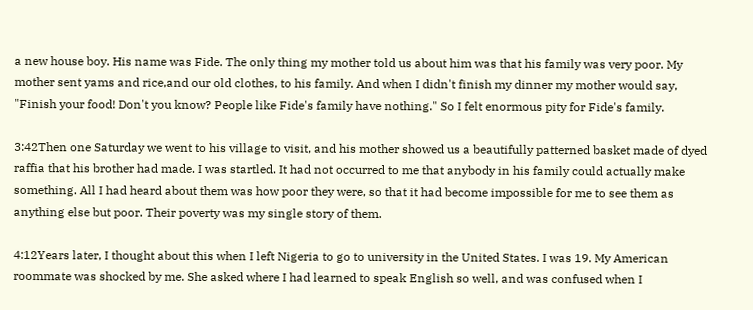a new house boy. His name was Fide. The only thing my mother told us about him was that his family was very poor. My mother sent yams and rice,and our old clothes, to his family. And when I didn't finish my dinner my mother would say, "Finish your food! Don't you know? People like Fide's family have nothing." So I felt enormous pity for Fide's family.

3:42Then one Saturday we went to his village to visit, and his mother showed us a beautifully patterned basket made of dyed raffia that his brother had made. I was startled. It had not occurred to me that anybody in his family could actually make something. All I had heard about them was how poor they were, so that it had become impossible for me to see them as anything else but poor. Their poverty was my single story of them.

4:12Years later, I thought about this when I left Nigeria to go to university in the United States. I was 19. My American roommate was shocked by me. She asked where I had learned to speak English so well, and was confused when I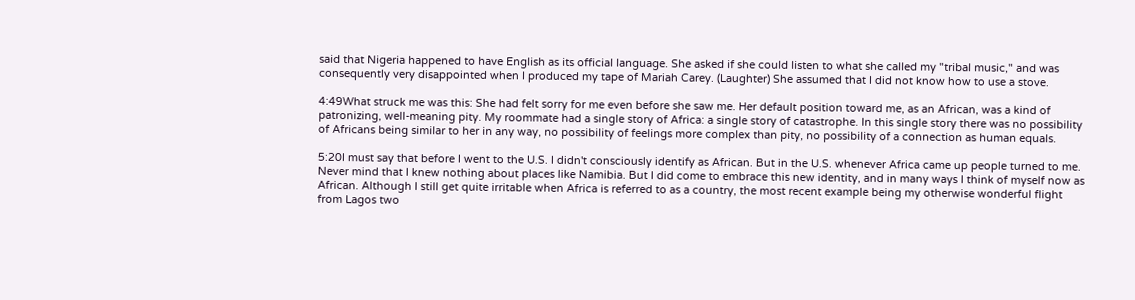said that Nigeria happened to have English as its official language. She asked if she could listen to what she called my "tribal music," and was consequently very disappointed when I produced my tape of Mariah Carey. (Laughter) She assumed that I did not know how to use a stove.

4:49What struck me was this: She had felt sorry for me even before she saw me. Her default position toward me, as an African, was a kind of patronizing, well-meaning pity. My roommate had a single story of Africa: a single story of catastrophe. In this single story there was no possibility of Africans being similar to her in any way, no possibility of feelings more complex than pity, no possibility of a connection as human equals.

5:20I must say that before I went to the U.S. I didn't consciously identify as African. But in the U.S. whenever Africa came up people turned to me. Never mind that I knew nothing about places like Namibia. But I did come to embrace this new identity, and in many ways I think of myself now as African. Although I still get quite irritable when Africa is referred to as a country, the most recent example being my otherwise wonderful flight from Lagos two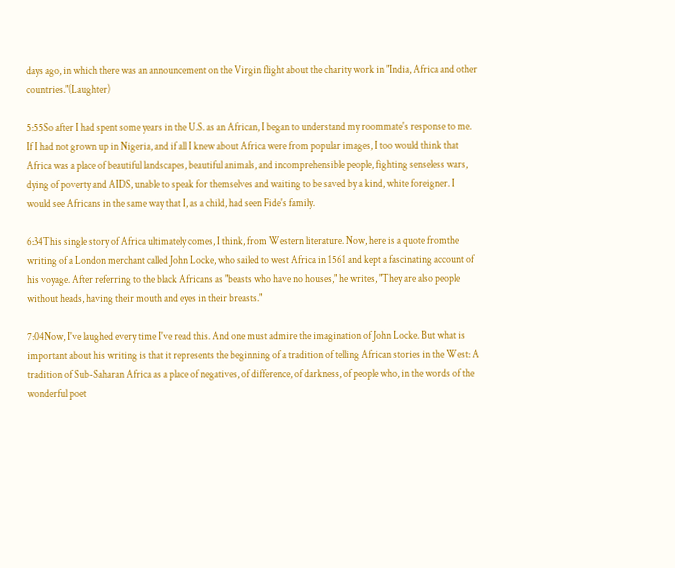days ago, in which there was an announcement on the Virgin flight about the charity work in "India, Africa and other countries."(Laughter)

5:55So after I had spent some years in the U.S. as an African, I began to understand my roommate's response to me. If I had not grown up in Nigeria, and if all I knew about Africa were from popular images, I too would think that Africa was a place of beautiful landscapes, beautiful animals, and incomprehensible people, fighting senseless wars, dying of poverty and AIDS, unable to speak for themselves and waiting to be saved by a kind, white foreigner. I would see Africans in the same way that I, as a child, had seen Fide's family.

6:34This single story of Africa ultimately comes, I think, from Western literature. Now, here is a quote fromthe writing of a London merchant called John Locke, who sailed to west Africa in 1561 and kept a fascinating account of his voyage. After referring to the black Africans as "beasts who have no houses," he writes, "They are also people without heads, having their mouth and eyes in their breasts."

7:04Now, I've laughed every time I've read this. And one must admire the imagination of John Locke. But what is important about his writing is that it represents the beginning of a tradition of telling African stories in the West: A tradition of Sub-Saharan Africa as a place of negatives, of difference, of darkness, of people who, in the words of the wonderful poet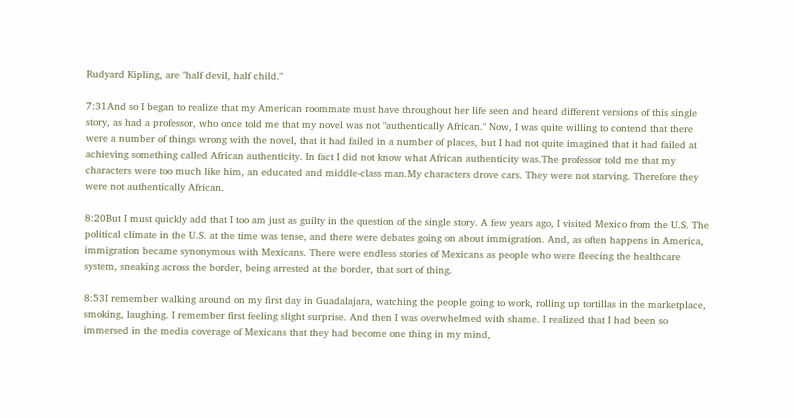Rudyard Kipling, are "half devil, half child."

7:31And so I began to realize that my American roommate must have throughout her life seen and heard different versions of this single story, as had a professor, who once told me that my novel was not "authentically African." Now, I was quite willing to contend that there were a number of things wrong with the novel, that it had failed in a number of places, but I had not quite imagined that it had failed at achieving something called African authenticity. In fact I did not know what African authenticity was.The professor told me that my characters were too much like him, an educated and middle-class man.My characters drove cars. They were not starving. Therefore they were not authentically African.

8:20But I must quickly add that I too am just as guilty in the question of the single story. A few years ago, I visited Mexico from the U.S. The political climate in the U.S. at the time was tense, and there were debates going on about immigration. And, as often happens in America, immigration became synonymous with Mexicans. There were endless stories of Mexicans as people who were fleecing the healthcare system, sneaking across the border, being arrested at the border, that sort of thing.

8:53I remember walking around on my first day in Guadalajara, watching the people going to work, rolling up tortillas in the marketplace, smoking, laughing. I remember first feeling slight surprise. And then I was overwhelmed with shame. I realized that I had been so immersed in the media coverage of Mexicans that they had become one thing in my mind,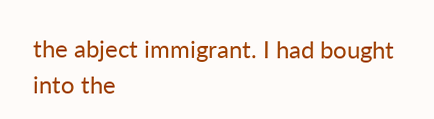the abject immigrant. I had bought into the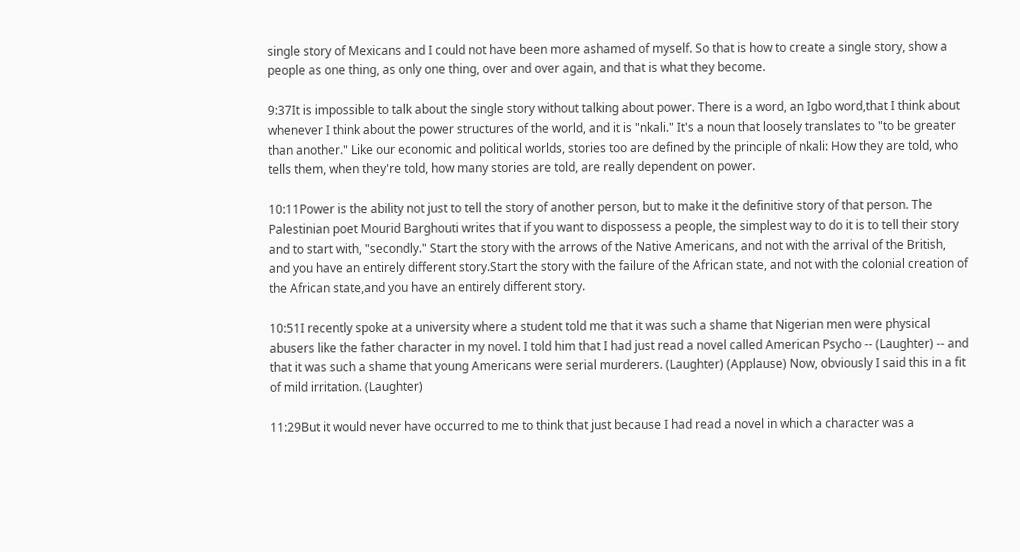single story of Mexicans and I could not have been more ashamed of myself. So that is how to create a single story, show a people as one thing, as only one thing, over and over again, and that is what they become.

9:37It is impossible to talk about the single story without talking about power. There is a word, an Igbo word,that I think about whenever I think about the power structures of the world, and it is "nkali." It's a noun that loosely translates to "to be greater than another." Like our economic and political worlds, stories too are defined by the principle of nkali: How they are told, who tells them, when they're told, how many stories are told, are really dependent on power.

10:11Power is the ability not just to tell the story of another person, but to make it the definitive story of that person. The Palestinian poet Mourid Barghouti writes that if you want to dispossess a people, the simplest way to do it is to tell their story and to start with, "secondly." Start the story with the arrows of the Native Americans, and not with the arrival of the British, and you have an entirely different story.Start the story with the failure of the African state, and not with the colonial creation of the African state,and you have an entirely different story.

10:51I recently spoke at a university where a student told me that it was such a shame that Nigerian men were physical abusers like the father character in my novel. I told him that I had just read a novel called American Psycho -- (Laughter) -- and that it was such a shame that young Americans were serial murderers. (Laughter) (Applause) Now, obviously I said this in a fit of mild irritation. (Laughter)

11:29But it would never have occurred to me to think that just because I had read a novel in which a character was a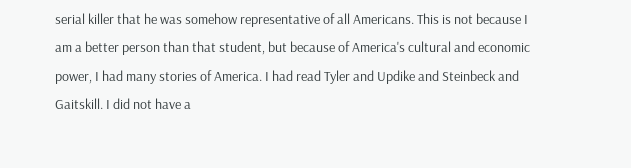serial killer that he was somehow representative of all Americans. This is not because I am a better person than that student, but because of America's cultural and economic power, I had many stories of America. I had read Tyler and Updike and Steinbeck and Gaitskill. I did not have a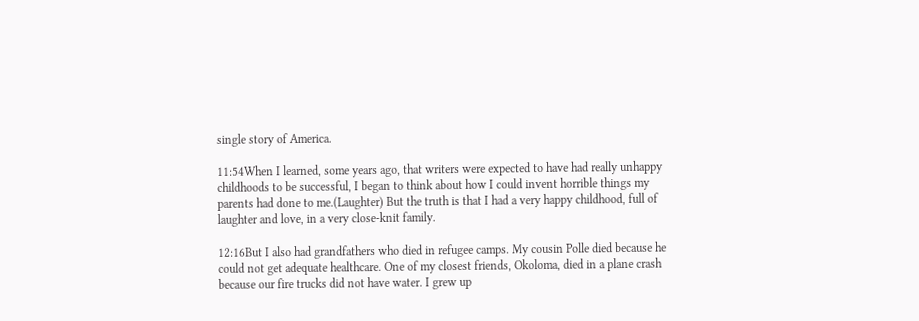single story of America.

11:54When I learned, some years ago, that writers were expected to have had really unhappy childhoods to be successful, I began to think about how I could invent horrible things my parents had done to me.(Laughter) But the truth is that I had a very happy childhood, full of laughter and love, in a very close-knit family.

12:16But I also had grandfathers who died in refugee camps. My cousin Polle died because he could not get adequate healthcare. One of my closest friends, Okoloma, died in a plane crash because our fire trucks did not have water. I grew up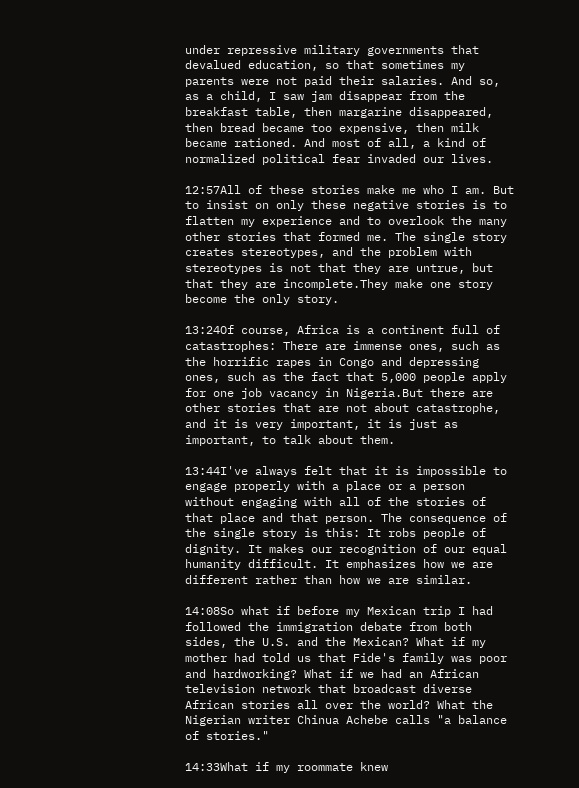under repressive military governments that devalued education, so that sometimes my parents were not paid their salaries. And so, as a child, I saw jam disappear from the breakfast table, then margarine disappeared, then bread became too expensive, then milk became rationed. And most of all, a kind of normalized political fear invaded our lives.

12:57All of these stories make me who I am. But to insist on only these negative stories is to flatten my experience and to overlook the many other stories that formed me. The single story creates stereotypes, and the problem with stereotypes is not that they are untrue, but that they are incomplete.They make one story become the only story.

13:24Of course, Africa is a continent full of catastrophes: There are immense ones, such as the horrific rapes in Congo and depressing ones, such as the fact that 5,000 people apply for one job vacancy in Nigeria.But there are other stories that are not about catastrophe, and it is very important, it is just as important, to talk about them.

13:44I've always felt that it is impossible to engage properly with a place or a person without engaging with all of the stories of that place and that person. The consequence of the single story is this: It robs people of dignity. It makes our recognition of our equal humanity difficult. It emphasizes how we are different rather than how we are similar.

14:08So what if before my Mexican trip I had followed the immigration debate from both sides, the U.S. and the Mexican? What if my mother had told us that Fide's family was poor and hardworking? What if we had an African television network that broadcast diverse African stories all over the world? What the Nigerian writer Chinua Achebe calls "a balance of stories."

14:33What if my roommate knew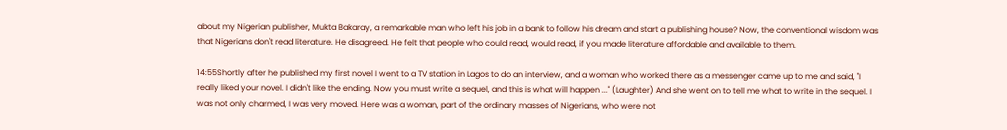about my Nigerian publisher, Mukta Bakaray, a remarkable man who left his job in a bank to follow his dream and start a publishing house? Now, the conventional wisdom was that Nigerians don't read literature. He disagreed. He felt that people who could read, would read, if you made literature affordable and available to them.

14:55Shortly after he published my first novel I went to a TV station in Lagos to do an interview, and a woman who worked there as a messenger came up to me and said, "I really liked your novel. I didn't like the ending. Now you must write a sequel, and this is what will happen ..." (Laughter) And she went on to tell me what to write in the sequel. I was not only charmed, I was very moved. Here was a woman, part of the ordinary masses of Nigerians, who were not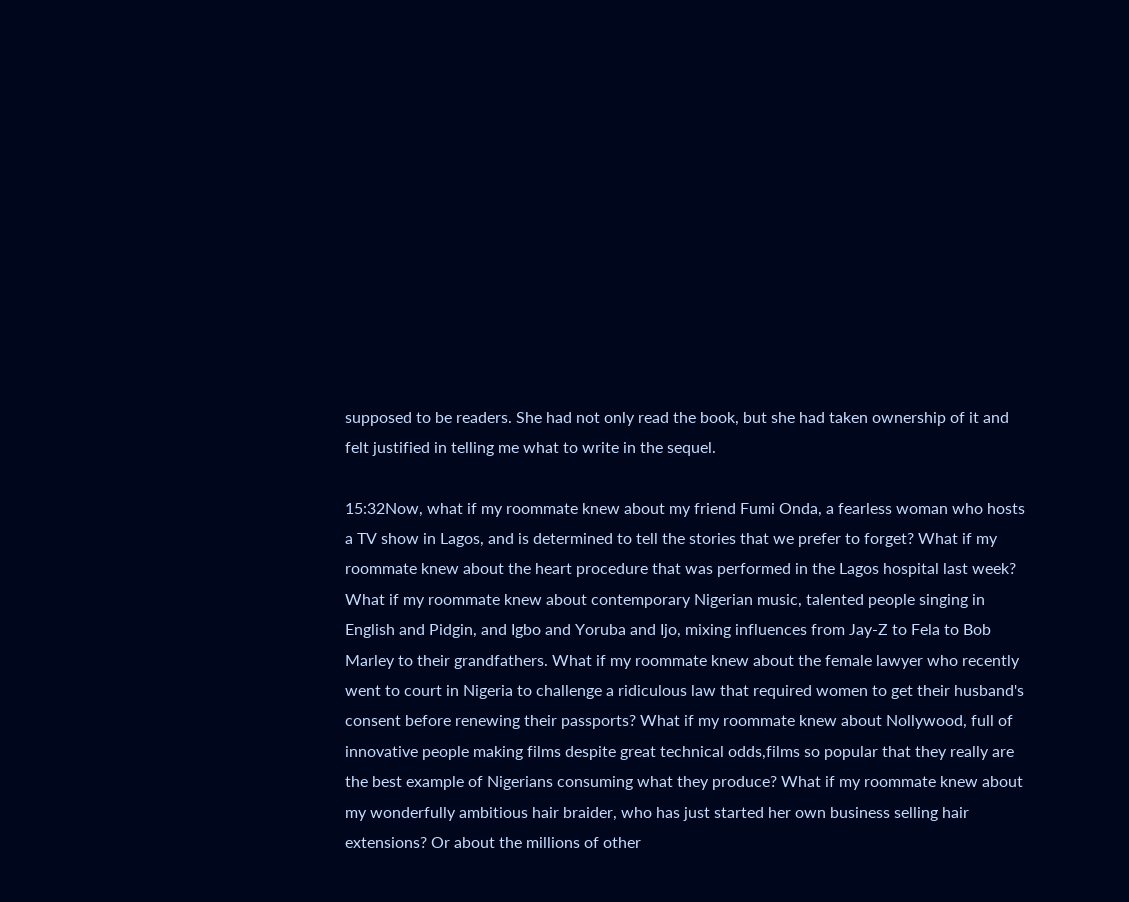supposed to be readers. She had not only read the book, but she had taken ownership of it and felt justified in telling me what to write in the sequel.

15:32Now, what if my roommate knew about my friend Fumi Onda, a fearless woman who hosts a TV show in Lagos, and is determined to tell the stories that we prefer to forget? What if my roommate knew about the heart procedure that was performed in the Lagos hospital last week? What if my roommate knew about contemporary Nigerian music, talented people singing in English and Pidgin, and Igbo and Yoruba and Ijo, mixing influences from Jay-Z to Fela to Bob Marley to their grandfathers. What if my roommate knew about the female lawyer who recently went to court in Nigeria to challenge a ridiculous law that required women to get their husband's consent before renewing their passports? What if my roommate knew about Nollywood, full of innovative people making films despite great technical odds,films so popular that they really are the best example of Nigerians consuming what they produce? What if my roommate knew about my wonderfully ambitious hair braider, who has just started her own business selling hair extensions? Or about the millions of other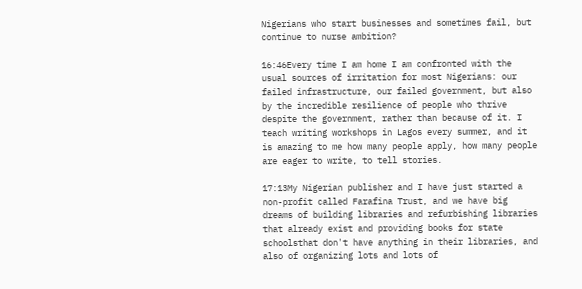Nigerians who start businesses and sometimes fail, but continue to nurse ambition?

16:46Every time I am home I am confronted with the usual sources of irritation for most Nigerians: our failed infrastructure, our failed government, but also by the incredible resilience of people who thrive despite the government, rather than because of it. I teach writing workshops in Lagos every summer, and it is amazing to me how many people apply, how many people are eager to write, to tell stories.

17:13My Nigerian publisher and I have just started a non-profit called Farafina Trust, and we have big dreams of building libraries and refurbishing libraries that already exist and providing books for state schoolsthat don't have anything in their libraries, and also of organizing lots and lots of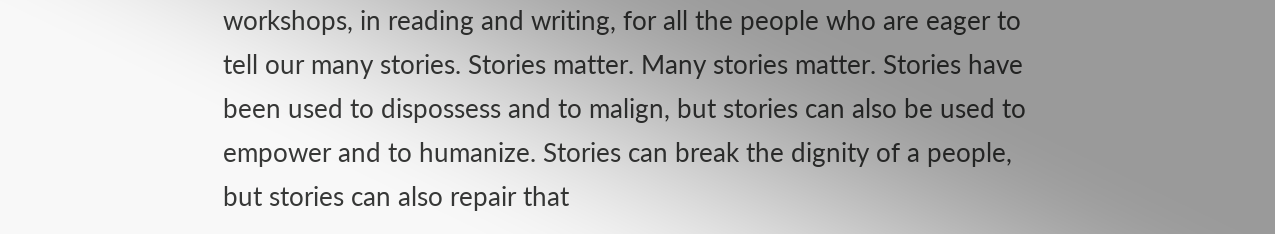workshops, in reading and writing, for all the people who are eager to tell our many stories. Stories matter. Many stories matter. Stories have been used to dispossess and to malign, but stories can also be used to empower and to humanize. Stories can break the dignity of a people, but stories can also repair that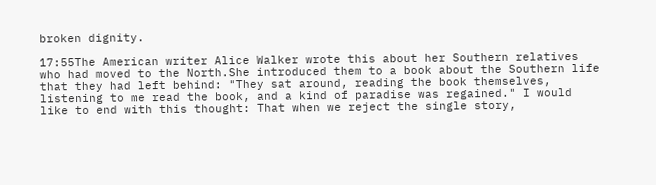broken dignity.

17:55The American writer Alice Walker wrote this about her Southern relatives who had moved to the North.She introduced them to a book about the Southern life that they had left behind: "They sat around, reading the book themselves, listening to me read the book, and a kind of paradise was regained." I would like to end with this thought: That when we reject the single story,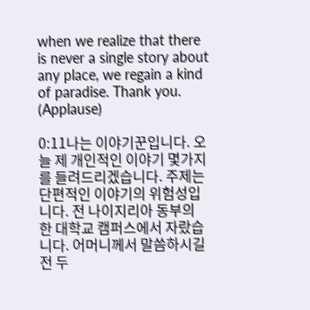when we realize that there is never a single story about any place, we regain a kind of paradise. Thank you. (Applause)

0:11나는 이야기꾼입니다. 오늘 제 개인적인 이야기 몇가지를 들려드리겠습니다. 주제는 단편적인 이야기의 위험성입니다. 전 나이지리아 동부의 한 대학교 캠퍼스에서 자랐습니다. 어머니께서 말씀하시길 전 두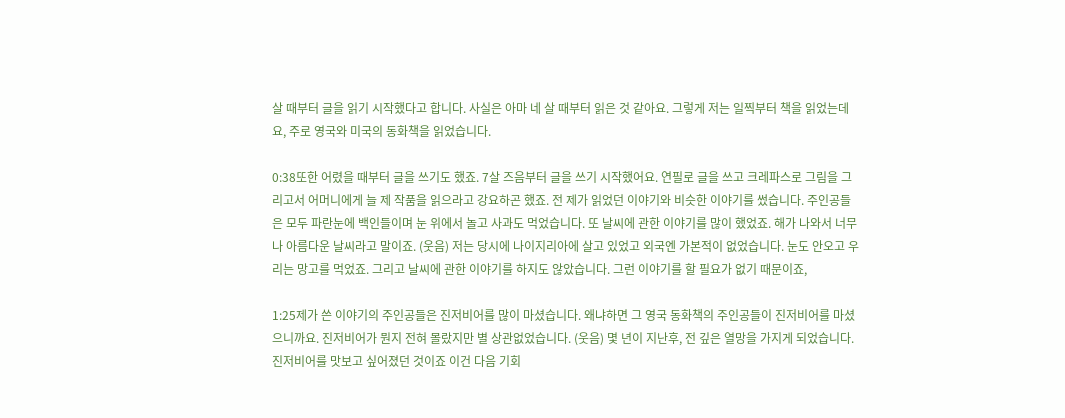살 때부터 글을 읽기 시작했다고 합니다. 사실은 아마 네 살 때부터 읽은 것 같아요. 그렇게 저는 일찍부터 책을 읽었는데요, 주로 영국와 미국의 동화책을 읽었습니다.

0:38또한 어렸을 때부터 글을 쓰기도 했죠. 7살 즈음부터 글을 쓰기 시작했어요. 연필로 글을 쓰고 크레파스로 그림을 그리고서 어머니에게 늘 제 작품을 읽으라고 강요하곤 했죠. 전 제가 읽었던 이야기와 비슷한 이야기를 썼습니다. 주인공들은 모두 파란눈에 백인들이며 눈 위에서 놀고 사과도 먹었습니다. 또 날씨에 관한 이야기를 많이 했었죠. 해가 나와서 너무나 아름다운 날씨라고 말이죠. (웃음) 저는 당시에 나이지리아에 살고 있었고 외국엔 가본적이 없었습니다. 눈도 안오고 우리는 망고를 먹었죠. 그리고 날씨에 관한 이야기를 하지도 않았습니다. 그런 이야기를 할 필요가 없기 때문이죠,

1:25제가 쓴 이야기의 주인공들은 진저비어를 많이 마셨습니다. 왜냐하면 그 영국 동화책의 주인공들이 진저비어를 마셨으니까요. 진저비어가 뭔지 전혀 몰랐지만 별 상관없었습니다. (웃음) 몇 년이 지난후, 전 깊은 열망을 가지게 되었습니다. 진저비어를 맛보고 싶어졌던 것이죠 이건 다음 기회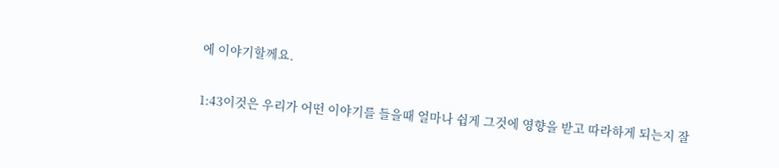에 이야기할께요.

1:43이것은 우리가 어떤 이야기를 들을때 얼마나 쉽게 그것에 영향을 받고 따라하게 되는지 잘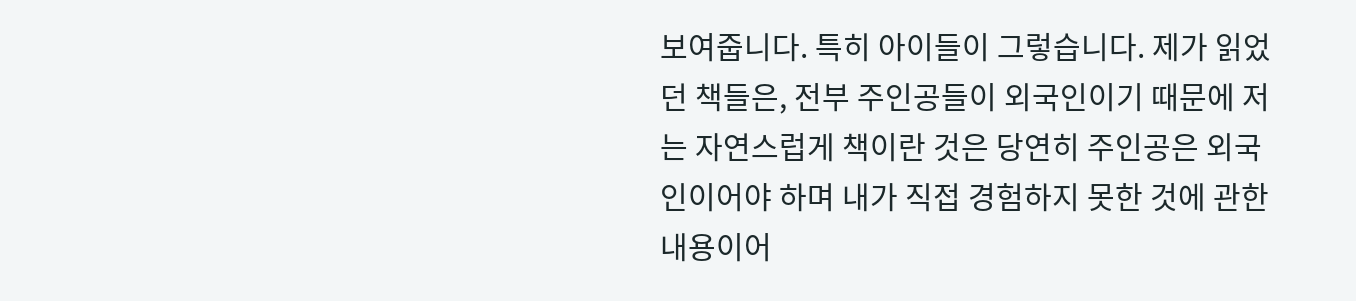보여줍니다. 특히 아이들이 그렇습니다. 제가 읽었던 책들은, 전부 주인공들이 외국인이기 때문에 저는 자연스럽게 책이란 것은 당연히 주인공은 외국인이어야 하며 내가 직접 경험하지 못한 것에 관한 내용이어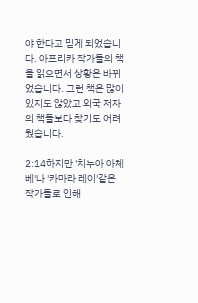야 한다고 믿게 되었습니다. 아프리카 작가들의 책을 읽으면서 상황은 바뀌었습니다. 그런 책은 많이 있지도 않았고 외국 저자의 책들보다 찾기도 어려웠습니다.

2:14하지만 '치누아 아체베'나 '카마라 레이'같은 작가들로 인해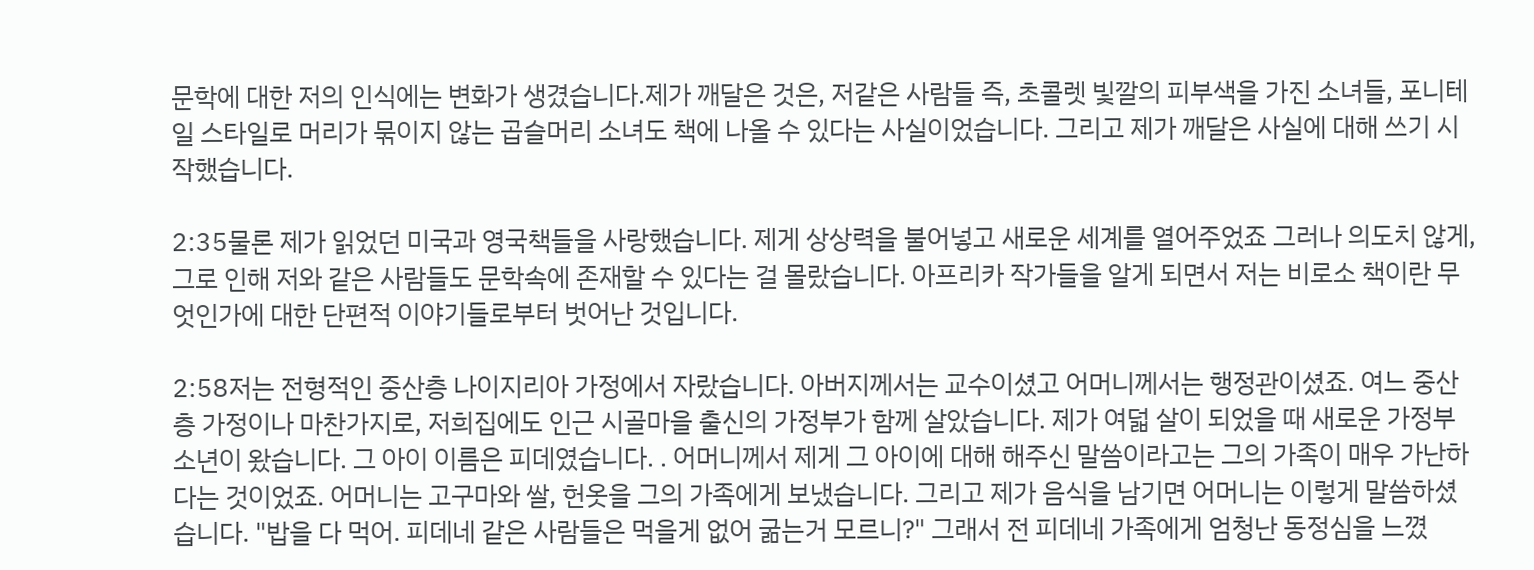문학에 대한 저의 인식에는 변화가 생겼습니다.제가 깨달은 것은, 저같은 사람들 즉, 초콜렛 빛깔의 피부색을 가진 소녀들, 포니테일 스타일로 머리가 묶이지 않는 곱슬머리 소녀도 책에 나올 수 있다는 사실이었습니다. 그리고 제가 깨달은 사실에 대해 쓰기 시작했습니다.

2:35물론 제가 읽었던 미국과 영국책들을 사랑했습니다. 제게 상상력을 불어넣고 새로운 세계를 열어주었죠 그러나 의도치 않게, 그로 인해 저와 같은 사람들도 문학속에 존재할 수 있다는 걸 몰랐습니다. 아프리카 작가들을 알게 되면서 저는 비로소 책이란 무엇인가에 대한 단편적 이야기들로부터 벗어난 것입니다.

2:58저는 전형적인 중산층 나이지리아 가정에서 자랐습니다. 아버지께서는 교수이셨고 어머니께서는 행정관이셨죠. 여느 중산층 가정이나 마찬가지로, 저희집에도 인근 시골마을 출신의 가정부가 함께 살았습니다. 제가 여덟 살이 되었을 때 새로운 가정부 소년이 왔습니다. 그 아이 이름은 피데였습니다. . 어머니께서 제게 그 아이에 대해 해주신 말씀이라고는 그의 가족이 매우 가난하다는 것이었죠. 어머니는 고구마와 쌀, 헌옷을 그의 가족에게 보냈습니다. 그리고 제가 음식을 남기면 어머니는 이렇게 말씀하셨습니다. "밥을 다 먹어. 피데네 같은 사람들은 먹을게 없어 굶는거 모르니?" 그래서 전 피데네 가족에게 엄청난 동정심을 느꼈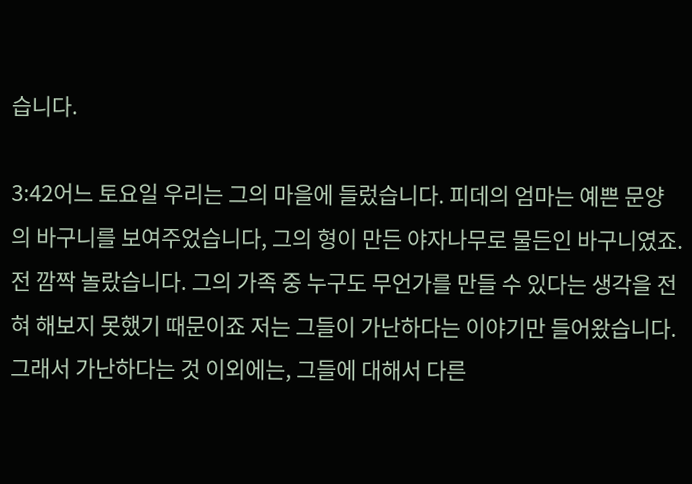습니다.

3:42어느 토요일 우리는 그의 마을에 들렀습니다. 피데의 엄마는 예쁜 문양의 바구니를 보여주었습니다, 그의 형이 만든 야자나무로 물든인 바구니였죠. 전 깜짝 놀랐습니다. 그의 가족 중 누구도 무언가를 만들 수 있다는 생각을 전혀 해보지 못했기 때문이죠 저는 그들이 가난하다는 이야기만 들어왔습니다. 그래서 가난하다는 것 이외에는, 그들에 대해서 다른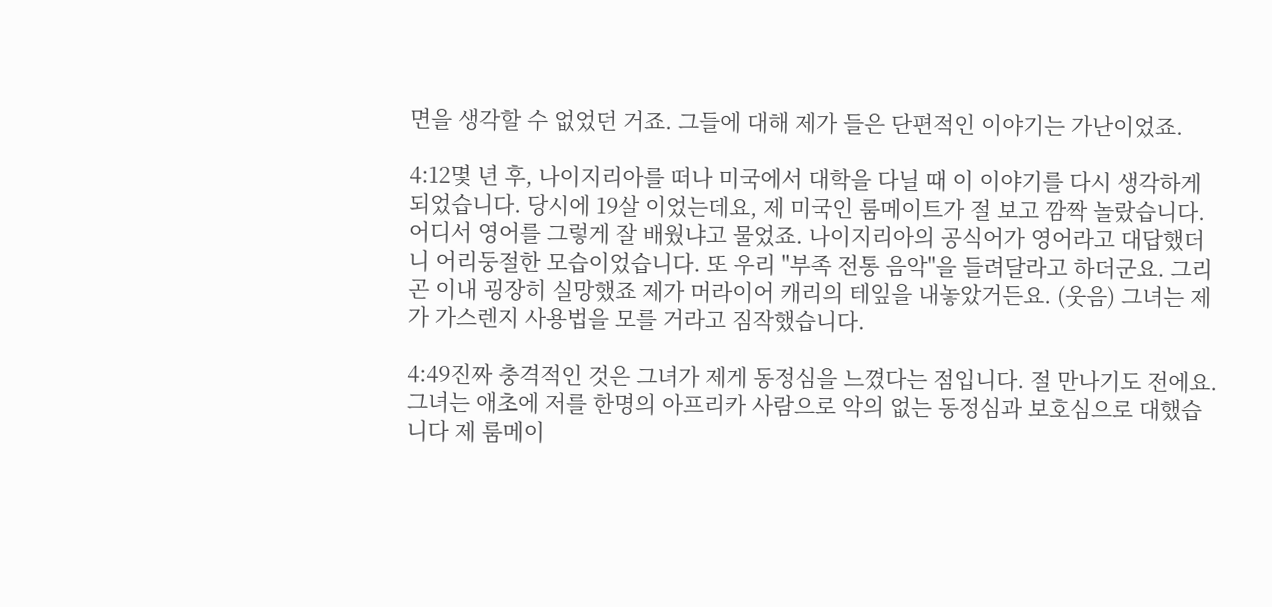면을 생각할 수 없었던 거죠. 그들에 대해 제가 들은 단편적인 이야기는 가난이었죠.

4:12몇 년 후, 나이지리아를 떠나 미국에서 대학을 다닐 때 이 이야기를 다시 생각하게 되었습니다. 당시에 19살 이었는데요, 제 미국인 룸메이트가 절 보고 깜짝 놀랐습니다. 어디서 영어를 그렇게 잘 배웠냐고 물었죠. 나이지리아의 공식어가 영어라고 대답했더니 어리둥절한 모습이었습니다. 또 우리 "부족 전통 음악"을 들려달라고 하더군요. 그리곤 이내 굉장히 실망했죠 제가 머라이어 캐리의 테잎을 내놓았거든요. (웃음) 그녀는 제가 가스렌지 사용법을 모를 거라고 짐작했습니다.

4:49진짜 충격적인 것은 그녀가 제게 동정심을 느꼈다는 점입니다. 절 만나기도 전에요. 그녀는 애초에 저를 한명의 아프리카 사람으로 악의 없는 동정심과 보호심으로 대했습니다 제 룸메이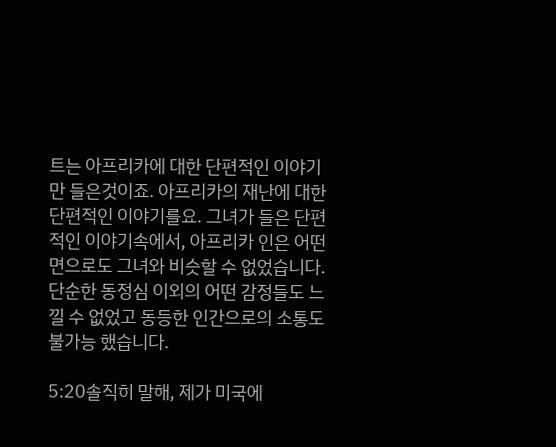트는 아프리카에 대한 단편적인 이야기만 들은것이죠. 아프리카의 재난에 대한 단편적인 이야기를요. 그녀가 들은 단편적인 이야기속에서, 아프리카 인은 어떤 면으로도 그녀와 비슷할 수 없었습니다. 단순한 동정심 이외의 어떤 감정들도 느낄 수 없었고 동등한 인간으로의 소통도 불가능 했습니다.

5:20솔직히 말해, 제가 미국에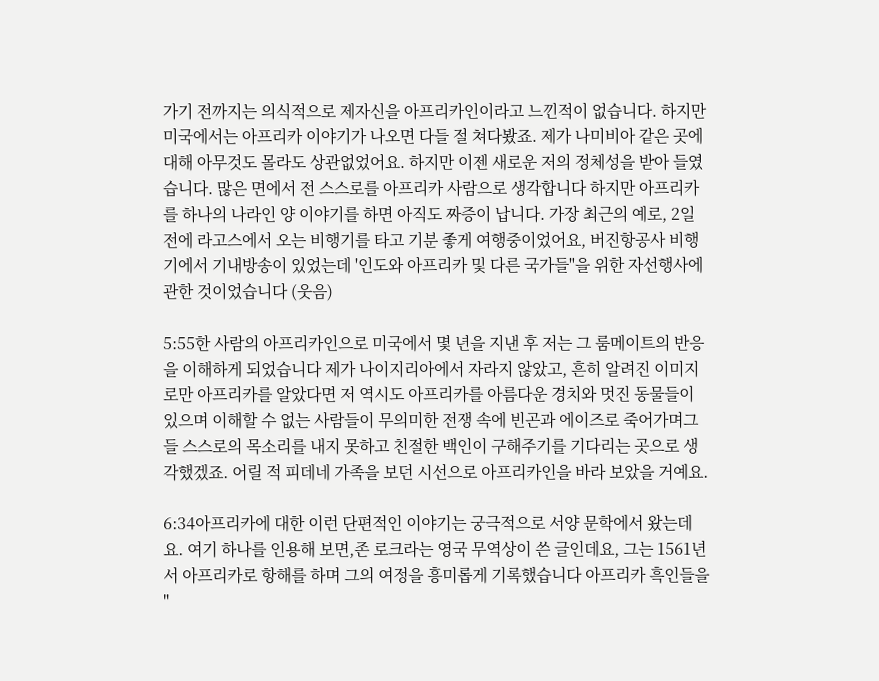가기 전까지는 의식적으로 제자신을 아프리카인이라고 느낀적이 없습니다. 하지만 미국에서는 아프리카 이야기가 나오면 다들 절 쳐다봤죠. 제가 나미비아 같은 곳에 대해 아무것도 몰라도 상관없었어요. 하지만 이젠 새로운 저의 정체성을 받아 들였습니다. 많은 면에서 전 스스로를 아프리카 사람으로 생각합니다 하지만 아프리카를 하나의 나라인 양 이야기를 하면 아직도 짜증이 납니다. 가장 최근의 예로, 2일전에 라고스에서 오는 비행기를 타고 기분 좋게 여행중이었어요, 버진항공사 비행기에서 기내방송이 있었는데 '인도와 아프리카 및 다른 국가들"을 위한 자선행사에 관한 것이었습니다 (웃음)

5:55한 사람의 아프리카인으로 미국에서 몇 년을 지낸 후 저는 그 룸메이트의 반응을 이해하게 되었습니다 제가 나이지리아에서 자라지 않았고, 흔히 알려진 이미지로만 아프리카를 알았다면 저 역시도 아프리카를 아름다운 경치와 멋진 동물들이 있으며 이해할 수 없는 사람들이 무의미한 전쟁 속에 빈곤과 에이즈로 죽어가며그들 스스로의 목소리를 내지 못하고 친절한 백인이 구해주기를 기다리는 곳으로 생각했겠죠. 어릴 적 피데네 가족을 보던 시선으로 아프리카인을 바라 보았을 거예요.

6:34아프리카에 대한 이런 단편적인 이야기는 궁극적으로 서양 문학에서 왔는데요. 여기 하나를 인용해 보면,존 로크라는 영국 무역상이 쓴 글인데요, 그는 1561년 서 아프리카로 항해를 하며 그의 여정을 흥미롭게 기록했습니다 아프리카 흑인들을 "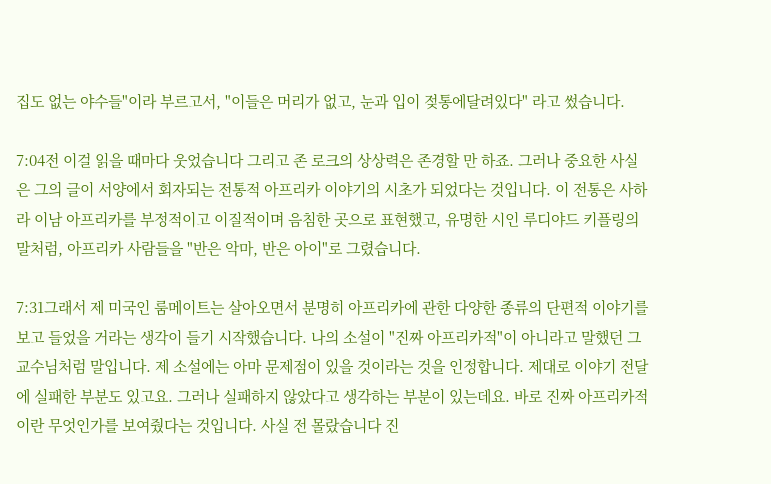집도 없는 야수들"이라 부르고서, "이들은 머리가 없고, 눈과 입이 젖통에달려있다" 라고 썼습니다.

7:04전 이걸 읽을 때마다 웃었습니다 그리고 존 로크의 상상력은 존경할 만 하죠. 그러나 중요한 사실은 그의 글이 서양에서 회자되는 전통적 아프리카 이야기의 시초가 되었다는 것입니다. 이 전통은 사하라 이남 아프리카를 부정적이고 이질적이며 음침한 곳으로 표현했고, 유명한 시인 루디야드 키플링의 말처럼, 아프리카 사람들을 "반은 악마, 반은 아이"로 그렸습니다.

7:31그래서 제 미국인 룸메이트는 살아오면서 분명히 아프리카에 관한 다양한 종류의 단편적 이야기를 보고 들었을 거라는 생각이 들기 시작했습니다. 나의 소설이 "진짜 아프리카적"이 아니라고 말했던 그 교수님처럼 말입니다. 제 소설에는 아마 문제점이 있을 것이라는 것을 인정합니다. 제대로 이야기 전달에 실패한 부분도 있고요. 그러나 실패하지 않았다고 생각하는 부분이 있는데요. 바로 진짜 아프리카적이란 무엇인가를 보여줬다는 것입니다. 사실 전 몰랐습니다 진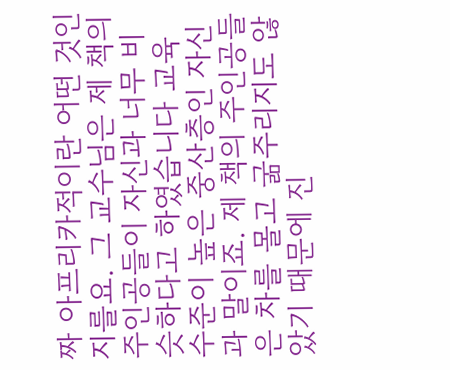짜 아프리카적이란 어떤 것인지를요. 그 교수님은 제 책의 주인공들이 자신과 너무 비슷하다고 하였습니다 교육 수준이 높은 중산층인 자신과 말이죠. 제 책의 주인공들은 차를 몰고 굶주리지도 않았기 때문에 진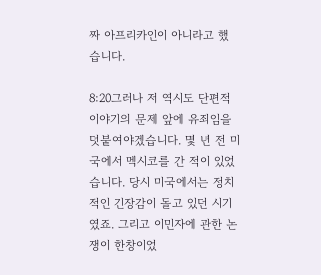짜 아프리카인이 아니라고 했습니다.

8:20그러나 저 역시도 단편적 이야기의 문제 앞에 유죄임을 덧붙여야겠습니다. 몇 년 전 미국에서 멕시코를 간 적이 있었습니다. 당시 미국에서는 정치적인 긴장감이 돌고 있던 시기였죠. 그리고 이민자에 관한 논쟁이 한창이었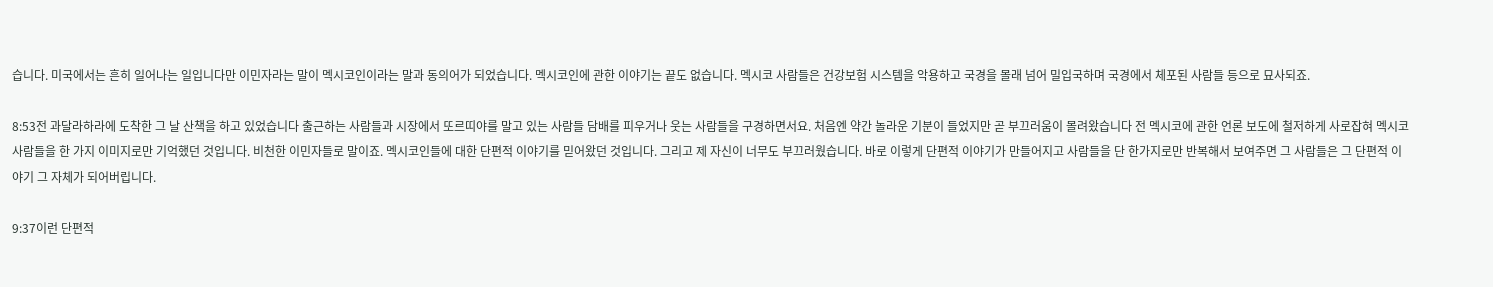습니다. 미국에서는 흔히 일어나는 일입니다만 이민자라는 말이 멕시코인이라는 말과 동의어가 되었습니다. 멕시코인에 관한 이야기는 끝도 없습니다. 멕시코 사람들은 건강보험 시스템을 악용하고 국경을 몰래 넘어 밀입국하며 국경에서 체포된 사람들 등으로 묘사되죠.

8:53전 과달라하라에 도착한 그 날 산책을 하고 있었습니다 출근하는 사람들과 시장에서 또르띠야를 말고 있는 사람들 담배를 피우거나 웃는 사람들을 구경하면서요. 처음엔 약간 놀라운 기분이 들었지만 곧 부끄러움이 몰려왔습니다 전 멕시코에 관한 언론 보도에 철저하게 사로잡혀 멕시코 사람들을 한 가지 이미지로만 기억했던 것입니다. 비천한 이민자들로 말이죠. 멕시코인들에 대한 단편적 이야기를 믿어왔던 것입니다. 그리고 제 자신이 너무도 부끄러웠습니다. 바로 이렇게 단편적 이야기가 만들어지고 사람들을 단 한가지로만 반복해서 보여주면 그 사람들은 그 단편적 이야기 그 자체가 되어버립니다.

9:37이런 단편적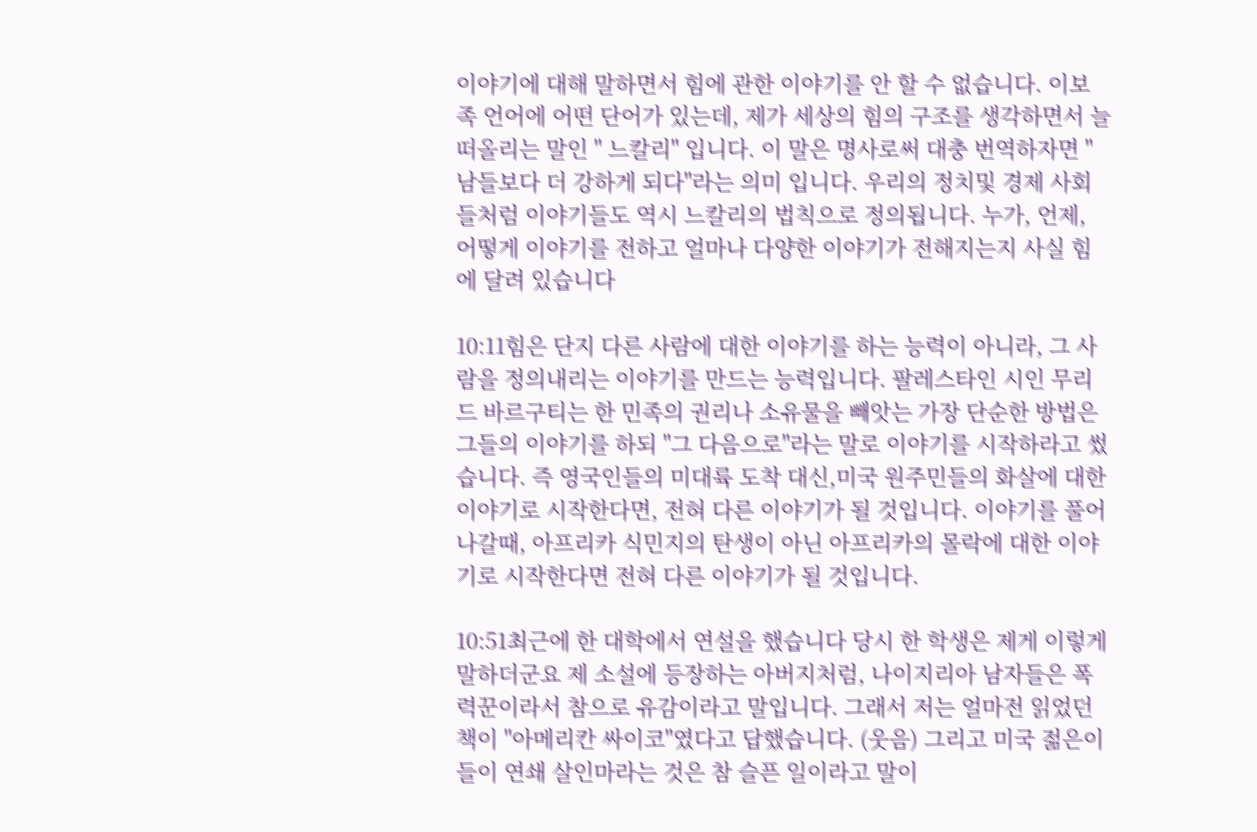이야기에 대해 말하면서 힘에 관한 이야기를 안 할 수 없습니다. 이보 족 언어에 어떤 단어가 있는데, 제가 세상의 힘의 구조를 생각하면서 늘 떠올리는 말인 " 느칼리" 입니다. 이 말은 명사로써 대충 번역하자면 "남들보다 더 강하게 되다"라는 의미 입니다. 우리의 정치및 경제 사회들처럼 이야기들도 역시 느칼리의 법칙으로 정의됩니다. 누가, 언제, 어떻게 이야기를 전하고 얼마나 다양한 이야기가 전해지는지 사실 힘에 달려 있습니다

10:11힘은 단지 다른 사람에 대한 이야기를 하는 능력이 아니라, 그 사람을 정의내리는 이야기를 만드는 능력입니다. 팔레스타인 시인 무리드 바르구티는 한 민족의 권리나 소유물을 빼앗는 가장 단순한 방법은 그들의 이야기를 하되 "그 다음으로"라는 말로 이야기를 시작하라고 썼습니다. 즉 영국인들의 미대륙 도착 대신,미국 원주민들의 화살에 대한 이야기로 시작한다면, 전혀 다른 이야기가 될 것입니다. 이야기를 풀어나갈때, 아프리카 식민지의 탄생이 아닌 아프리카의 몰락에 대한 이야기로 시작한다면 전혀 다른 이야기가 될 것입니다.

10:51최근에 한 대학에서 연설을 했습니다 당시 한 학생은 제게 이렇게 말하더군요 제 소설에 등장하는 아버지처럼, 나이지리아 남자들은 폭력꾼이라서 참으로 유감이라고 말입니다. 그래서 저는 얼마전 읽었던 책이 "아메리칸 싸이코"였다고 답했습니다. (웃음) 그리고 미국 젊은이들이 연쇄 살인마라는 것은 참 슬픈 일이라고 말이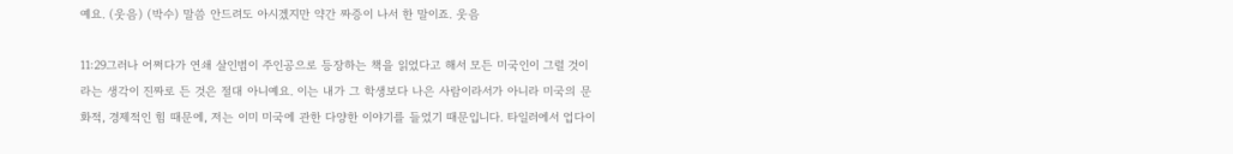예요. (웃음) (박수) 말씀 안드려도 아시겠지만 약간 짜증이 나서 한 말이죠. 웃음

11:29그러나 어쩌다가 연쇄 살인범이 주인공으로 등장하는 책을 읽었다고 해서 모든 미국인이 그럴 것이라는 생각이 진짜로 든 것은 절대 아니예요. 이는 내가 그 학생보다 나은 사람이라서가 아니라 미국의 문화적, 경제적인 힘 때문에, 저는 이미 미국에 관한 다양한 이야기를 들었기 때문입니다. 타일러에서 업다이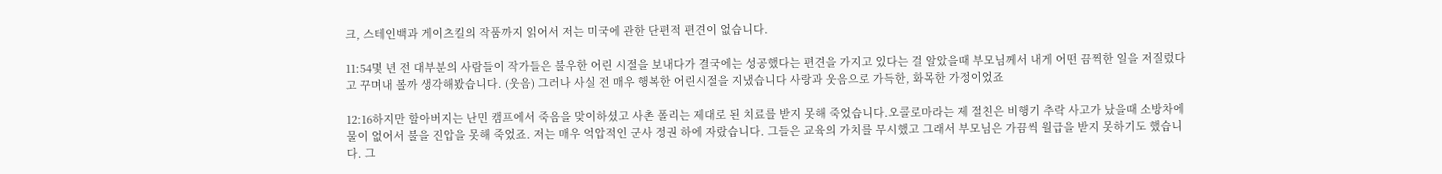크, 스테인백과 게이츠킬의 작품까지 읽어서 저는 미국에 관한 단편적 편견이 없습니다.

11:54몇 년 전 대부분의 사람들이 작가들은 불우한 어린 시절을 보내다가 결국에는 성공했다는 편견을 가지고 있다는 걸 알았을때 부모님께서 내게 어떤 끔찍한 일을 저질렀다고 꾸며내 볼까 생각해봤습니다. (웃음) 그러나 사실 전 매우 행복한 어린시절을 지냈습니다 사랑과 웃음으로 가득한, 화목한 가정이었죠

12:16하지만 할아버지는 난민 캠프에서 죽음을 맞이하셨고 사촌 폴리는 제대로 된 치료를 받지 못해 죽었습니다.오콜로마라는 제 절친은 비행기 추락 사고가 났을때 소방차에 물이 없어서 불을 진압을 못해 죽었죠. 저는 매우 억압적인 군사 정권 하에 자랐습니다. 그들은 교육의 가치를 무시했고 그래서 부모님은 가끔씩 월급을 받지 못하기도 했습니다. 그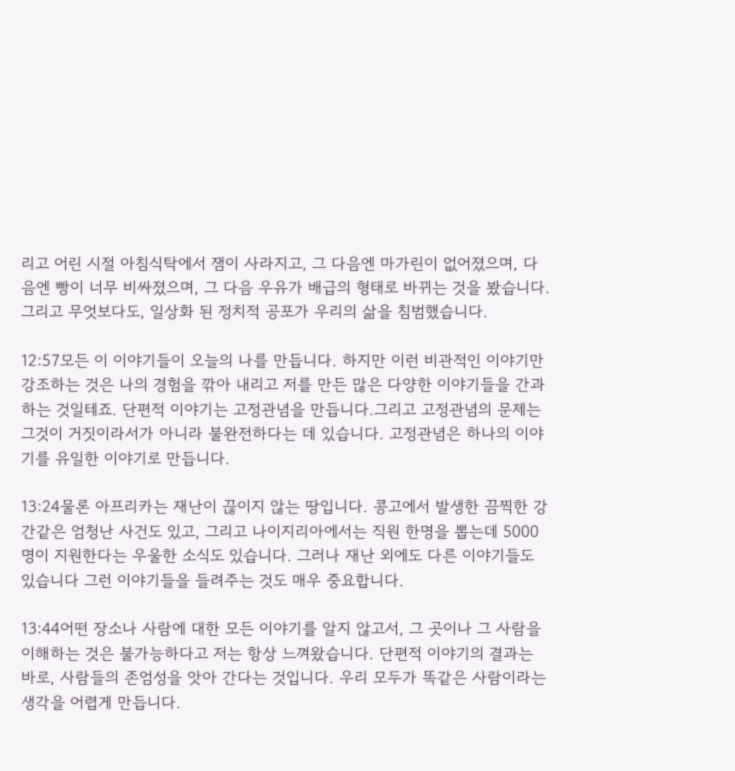리고 어린 시절 아침식탁에서 잼이 사라지고, 그 다음엔 마가린이 없어졌으며, 다음엔 빵이 너무 비싸졌으며, 그 다음 우유가 배급의 형태로 바뀌는 것을 봤습니다. 그리고 무엇보다도, 일상화 된 정치적 공포가 우리의 삶을 침범했습니다.

12:57모든 이 이야기들이 오늘의 나를 만듭니다. 하지만 이런 비관적인 이야기만 강조하는 것은 나의 경험을 깎아 내리고 저를 만든 많은 다양한 이야기들을 간과하는 것일테죠. 단편적 이야기는 고정관념을 만듭니다.그리고 고정관념의 문제는 그것이 거짓이라서가 아니라 불완전하다는 데 있습니다. 고정관념은 하나의 이야기를 유일한 이야기로 만듭니다.

13:24물론 아프리카는 재난이 끊이지 않는 땅입니다. 콩고에서 발생한 끔찍한 강간같은 엄청난 사건도 있고, 그리고 나이지리아에서는 직원 한명을 뽑는데 5000명이 지원한다는 우울한 소식도 있습니다. 그러나 재난 외에도 다른 이야기들도 있습니다 그런 이야기들을 들려주는 것도 매우 중요합니다.

13:44어떤 장소나 사람에 대한 모든 이야기를 알지 않고서, 그 곳이나 그 사람을 이해하는 것은 불가능하다고 저는 항상 느껴왔습니다. 단편적 이야기의 결과는 바로, 사람들의 존엄성을 앗아 간다는 것입니다. 우리 모두가 똑같은 사람이라는 생각을 어렵게 만듭니다.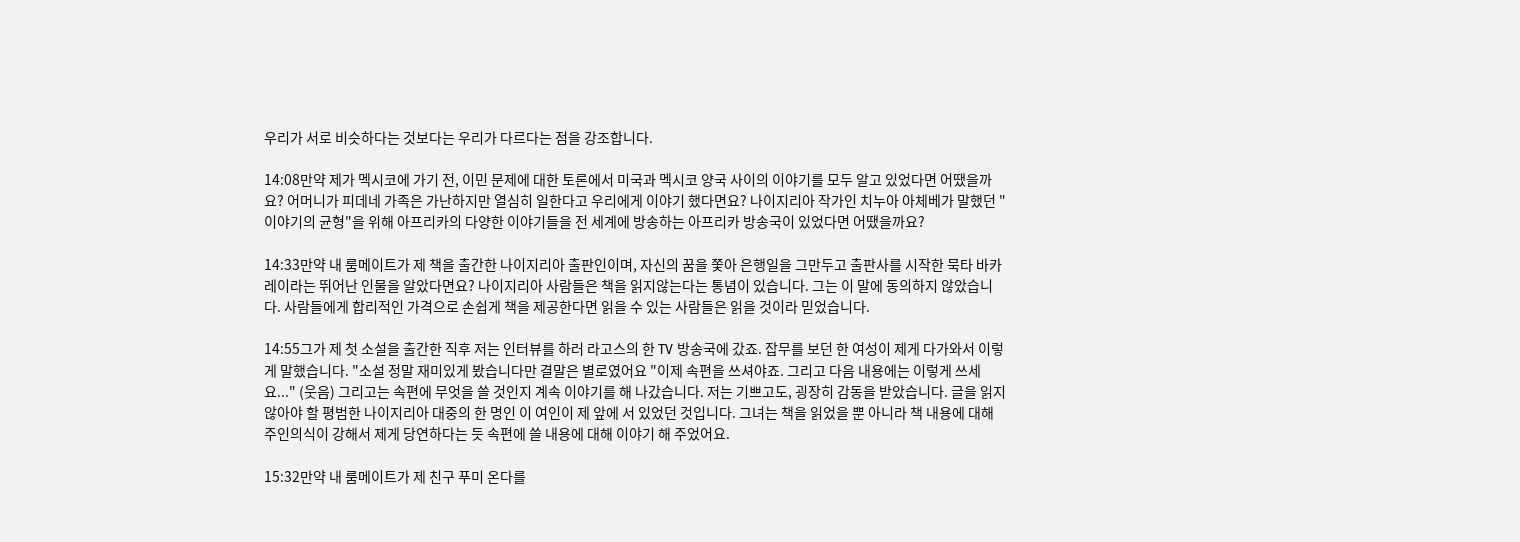우리가 서로 비슷하다는 것보다는 우리가 다르다는 점을 강조합니다.

14:08만약 제가 멕시코에 가기 전, 이민 문제에 대한 토론에서 미국과 멕시코 양국 사이의 이야기를 모두 알고 있었다면 어땠을까요? 어머니가 피데네 가족은 가난하지만 열심히 일한다고 우리에게 이야기 했다면요? 나이지리아 작가인 치누아 아체베가 말했던 "이야기의 균형"을 위해 아프리카의 다양한 이야기들을 전 세계에 방송하는 아프리카 방송국이 있었다면 어땠을까요?

14:33만약 내 룸메이트가 제 책을 출간한 나이지리아 출판인이며, 자신의 꿈을 쫓아 은행일을 그만두고 출판사를 시작한 묵타 바카레이라는 뛰어난 인물을 알았다면요? 나이지리아 사람들은 책을 읽지않는다는 통념이 있습니다. 그는 이 말에 동의하지 않았습니다. 사람들에게 합리적인 가격으로 손쉽게 책을 제공한다면 읽을 수 있는 사람들은 읽을 것이라 믿었습니다.

14:55그가 제 첫 소설을 출간한 직후 저는 인터뷰를 하러 라고스의 한 TV 방송국에 갔죠. 잡무를 보던 한 여성이 제게 다가와서 이렇게 말했습니다. "소설 정말 재미있게 봤습니다만 결말은 별로였어요 "이제 속편을 쓰셔야죠. 그리고 다음 내용에는 이렇게 쓰세요..." (웃음) 그리고는 속편에 무엇을 쓸 것인지 계속 이야기를 해 나갔습니다. 저는 기쁘고도, 굉장히 감동을 받았습니다. 글을 읽지 않아야 할 평범한 나이지리아 대중의 한 명인 이 여인이 제 앞에 서 있었던 것입니다. 그녀는 책을 읽었을 뿐 아니라 책 내용에 대해 주인의식이 강해서 제게 당연하다는 듯 속편에 쓸 내용에 대해 이야기 해 주었어요.

15:32만약 내 룸메이트가 제 친구 푸미 온다를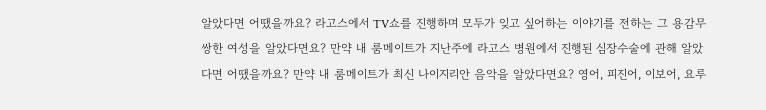알았다면 어땠을까요? 라고스에서 TV쇼를 진행하며 모두가 잊고 싶어하는 이야기를 전하는 그 용감무쌍한 여성을 알았다면요? 만약 내 룸메이트가 지난주에 라고스 병원에서 진행된 심장수술에 관해 알았다면 어땠을까요? 만약 내 룸메이트가 최신 나이지리안 음악을 알았다면요? 영어, 피진어, 이보어, 요루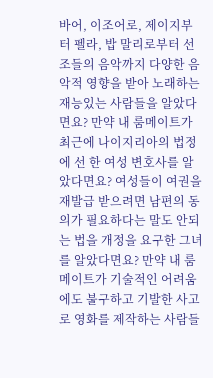바어, 이조어로, 제이지부터 펠라, 밥 말리로부터 선조들의 음악까지 다양한 음악적 영향을 받아 노래하는 재능있는 사람들을 알았다면요? 만약 내 룸메이트가 최근에 나이지리아의 법정에 선 한 여성 변호사를 알았다면요? 여성들이 여권을 재발급 받으려면 남편의 동의가 필요하다는 말도 안되는 법을 개정을 요구한 그녀를 알았다면요? 만약 내 룸메이트가 기술적인 어려움에도 불구하고 기발한 사고로 영화를 제작하는 사람들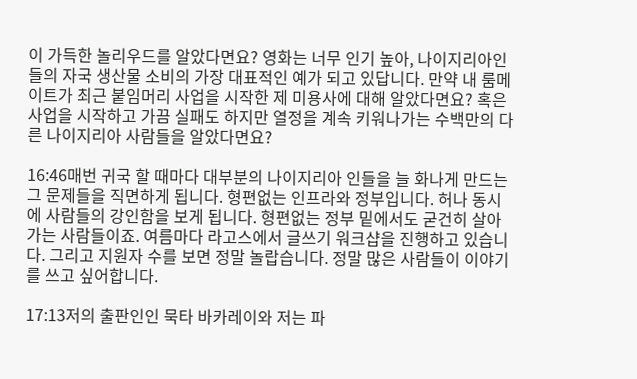이 가득한 놀리우드를 알았다면요? 영화는 너무 인기 높아, 나이지리아인들의 자국 생산물 소비의 가장 대표적인 예가 되고 있답니다. 만약 내 룸메이트가 최근 붙임머리 사업을 시작한 제 미용사에 대해 알았다면요? 혹은 사업을 시작하고 가끔 실패도 하지만 열정을 계속 키워나가는 수백만의 다른 나이지리아 사람들을 알았다면요?

16:46매번 귀국 할 때마다 대부분의 나이지리아 인들을 늘 화나게 만드는 그 문제들을 직면하게 됩니다. 형편없는 인프라와 정부입니다. 허나 동시에 사람들의 강인함을 보게 됩니다. 형편없는 정부 밑에서도 굳건히 살아가는 사람들이죠. 여름마다 라고스에서 글쓰기 워크샵을 진행하고 있습니다. 그리고 지원자 수를 보면 정말 놀랍습니다. 정말 많은 사람들이 이야기를 쓰고 싶어합니다.

17:13저의 출판인인 묵타 바카레이와 저는 파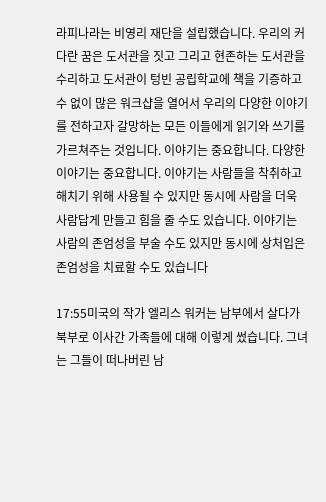라피나라는 비영리 재단을 설립했습니다. 우리의 커다란 꿈은 도서관을 짓고 그리고 현존하는 도서관을 수리하고 도서관이 텅빈 공립학교에 책을 기증하고 수 없이 많은 워크샵을 열어서 우리의 다양한 이야기를 전하고자 갈망하는 모든 이들에게 읽기와 쓰기를 가르쳐주는 것입니다. 이야기는 중요합니다. 다양한 이야기는 중요합니다. 이야기는 사람들을 착취하고 해치기 위해 사용될 수 있지만 동시에 사람을 더욱 사람답게 만들고 힘을 줄 수도 있습니다. 이야기는 사람의 존엄성을 부술 수도 있지만 동시에 상처입은 존엄성을 치료할 수도 있습니다

17:55미국의 작가 엘리스 워커는 남부에서 살다가 북부로 이사간 가족들에 대해 이렇게 썼습니다. 그녀는 그들이 떠나버린 남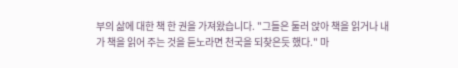부의 삶에 대한 책 한 권을 가져왔습니다. "그들은 둘러 앉아 책을 읽거나 내가 책을 읽어 주는 것을 듣노라면 천국을 되찾은듯 했다." 마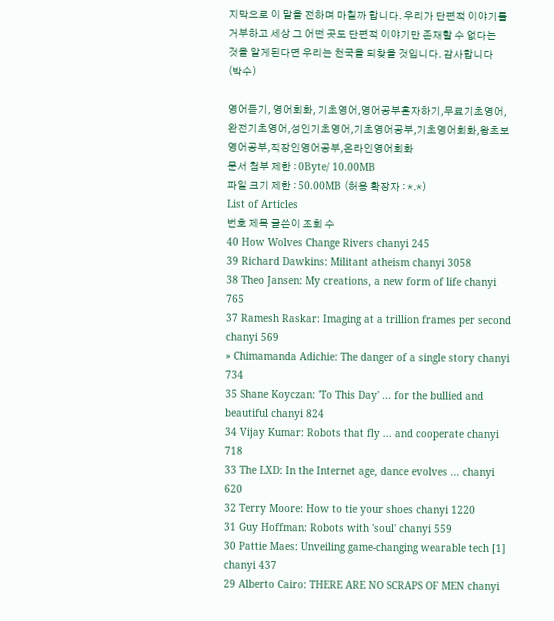지막으로 이 말을 전하며 마칠까 합니다. 우리가 단편적 이야기를 거부하고 세상 그 어떤 곳도 단편적 이야기만 존재할 수 없다는 것을 알게된다면 우리는 천국을 되찾을 것입니다. 감사합니다 (박수)

영어듣기, 영어회화, 기초영어,영어공부혼자하기,무료기초영어,완전기초영어,성인기초영어,기초영어공부,기초영어회화,왕초보영어공부,직장인영어공부,온라인영어회화
문서 첨부 제한 : 0Byte/ 10.00MB
파일 크기 제한 : 50.00MB (허용 확장자 : *.*)
List of Articles
번호 제목 글쓴이 조회 수
40 How Wolves Change Rivers chanyi 245
39 Richard Dawkins: Militant atheism chanyi 3058
38 Theo Jansen: My creations, a new form of life chanyi 765
37 Ramesh Raskar: Imaging at a trillion frames per second chanyi 569
» Chimamanda Adichie: The danger of a single story chanyi 734
35 Shane Koyczan: 'To This Day' ... for the bullied and beautiful chanyi 824
34 Vijay Kumar: Robots that fly ... and cooperate chanyi 718
33 The LXD: In the Internet age, dance evolves ... chanyi 620
32 Terry Moore: How to tie your shoes chanyi 1220
31 Guy Hoffman: Robots with 'soul' chanyi 559
30 Pattie Maes: Unveiling game-changing wearable tech [1] chanyi 437
29 Alberto Cairo: THERE ARE NO SCRAPS OF MEN chanyi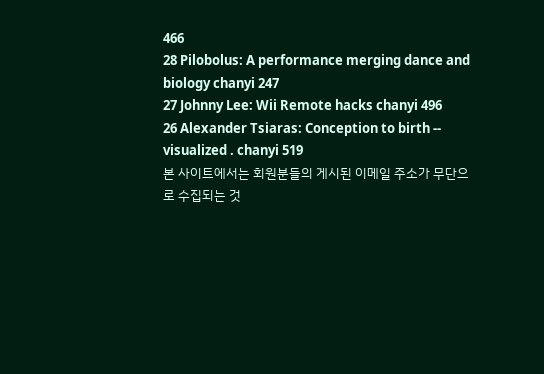466
28 Pilobolus: A performance merging dance and biology chanyi 247
27 Johnny Lee: Wii Remote hacks chanyi 496
26 Alexander Tsiaras: Conception to birth -- visualized . chanyi 519
본 사이트에서는 회원분들의 게시된 이메일 주소가 무단으로 수집되는 것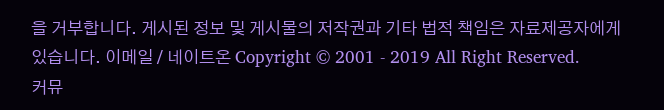을 거부합니다. 게시된 정보 및 게시물의 저작권과 기타 법적 책임은 자료제공자에게 있습니다. 이메일 / 네이트온 Copyright © 2001 - 2019 All Right Reserved.
커뮤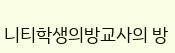니티학생의방교사의 방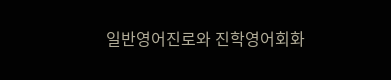일반영어진로와 진학영어회화